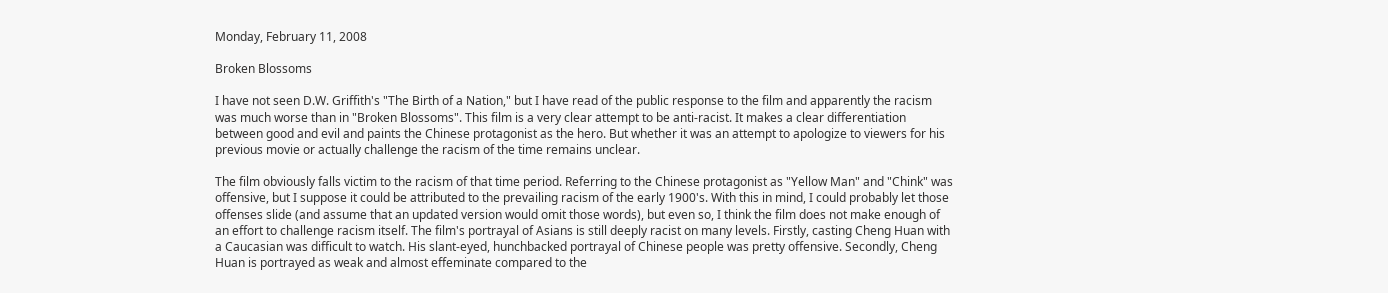Monday, February 11, 2008

Broken Blossoms

I have not seen D.W. Griffith's "The Birth of a Nation," but I have read of the public response to the film and apparently the racism was much worse than in "Broken Blossoms". This film is a very clear attempt to be anti-racist. It makes a clear differentiation between good and evil and paints the Chinese protagonist as the hero. But whether it was an attempt to apologize to viewers for his previous movie or actually challenge the racism of the time remains unclear.

The film obviously falls victim to the racism of that time period. Referring to the Chinese protagonist as "Yellow Man" and "Chink" was offensive, but I suppose it could be attributed to the prevailing racism of the early 1900's. With this in mind, I could probably let those offenses slide (and assume that an updated version would omit those words), but even so, I think the film does not make enough of an effort to challenge racism itself. The film's portrayal of Asians is still deeply racist on many levels. Firstly, casting Cheng Huan with a Caucasian was difficult to watch. His slant-eyed, hunchbacked portrayal of Chinese people was pretty offensive. Secondly, Cheng Huan is portrayed as weak and almost effeminate compared to the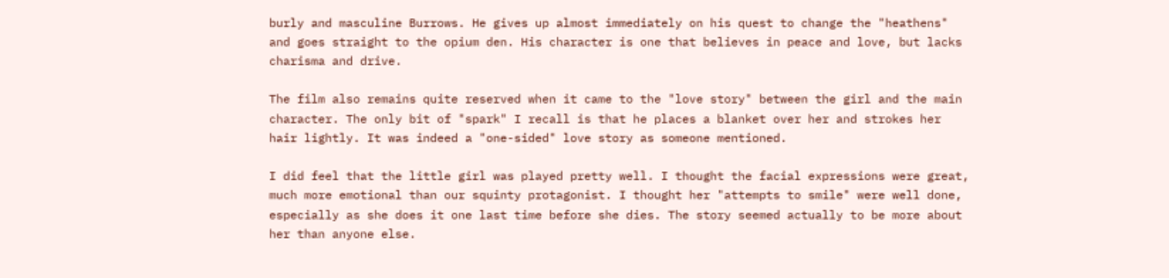burly and masculine Burrows. He gives up almost immediately on his quest to change the "heathens" and goes straight to the opium den. His character is one that believes in peace and love, but lacks charisma and drive.

The film also remains quite reserved when it came to the "love story" between the girl and the main character. The only bit of "spark" I recall is that he places a blanket over her and strokes her hair lightly. It was indeed a "one-sided" love story as someone mentioned.

I did feel that the little girl was played pretty well. I thought the facial expressions were great, much more emotional than our squinty protagonist. I thought her "attempts to smile" were well done, especially as she does it one last time before she dies. The story seemed actually to be more about her than anyone else.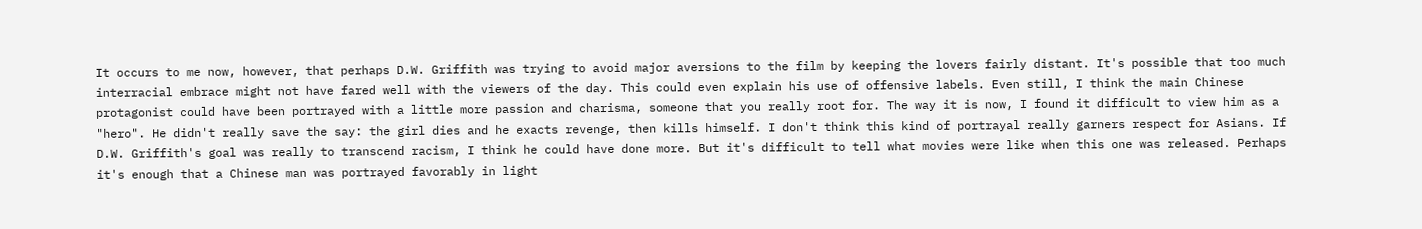It occurs to me now, however, that perhaps D.W. Griffith was trying to avoid major aversions to the film by keeping the lovers fairly distant. It's possible that too much interracial embrace might not have fared well with the viewers of the day. This could even explain his use of offensive labels. Even still, I think the main Chinese protagonist could have been portrayed with a little more passion and charisma, someone that you really root for. The way it is now, I found it difficult to view him as a "hero". He didn't really save the say: the girl dies and he exacts revenge, then kills himself. I don't think this kind of portrayal really garners respect for Asians. If D.W. Griffith's goal was really to transcend racism, I think he could have done more. But it's difficult to tell what movies were like when this one was released. Perhaps it's enough that a Chinese man was portrayed favorably in light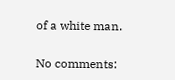of a white man.

No comments: